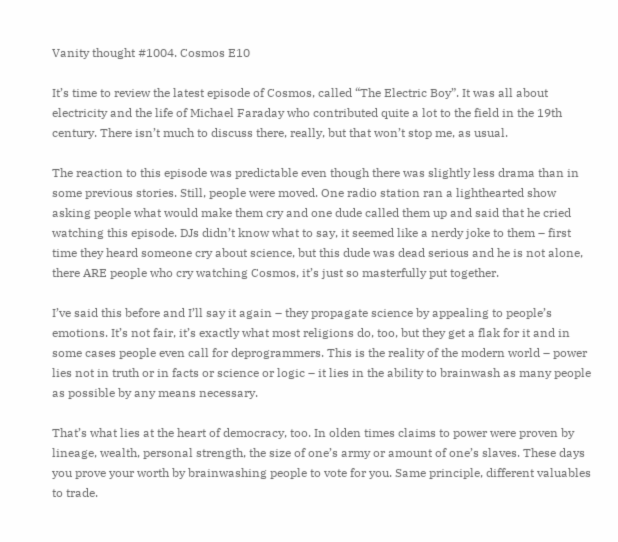Vanity thought #1004. Cosmos E10

It’s time to review the latest episode of Cosmos, called “The Electric Boy”. It was all about electricity and the life of Michael Faraday who contributed quite a lot to the field in the 19th century. There isn’t much to discuss there, really, but that won’t stop me, as usual.

The reaction to this episode was predictable even though there was slightly less drama than in some previous stories. Still, people were moved. One radio station ran a lighthearted show asking people what would make them cry and one dude called them up and said that he cried watching this episode. DJs didn’t know what to say, it seemed like a nerdy joke to them – first time they heard someone cry about science, but this dude was dead serious and he is not alone, there ARE people who cry watching Cosmos, it’s just so masterfully put together.

I’ve said this before and I’ll say it again – they propagate science by appealing to people’s emotions. It’s not fair, it’s exactly what most religions do, too, but they get a flak for it and in some cases people even call for deprogrammers. This is the reality of the modern world – power lies not in truth or in facts or science or logic – it lies in the ability to brainwash as many people as possible by any means necessary.

That’s what lies at the heart of democracy, too. In olden times claims to power were proven by lineage, wealth, personal strength, the size of one’s army or amount of one’s slaves. These days you prove your worth by brainwashing people to vote for you. Same principle, different valuables to trade.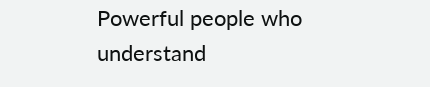Powerful people who understand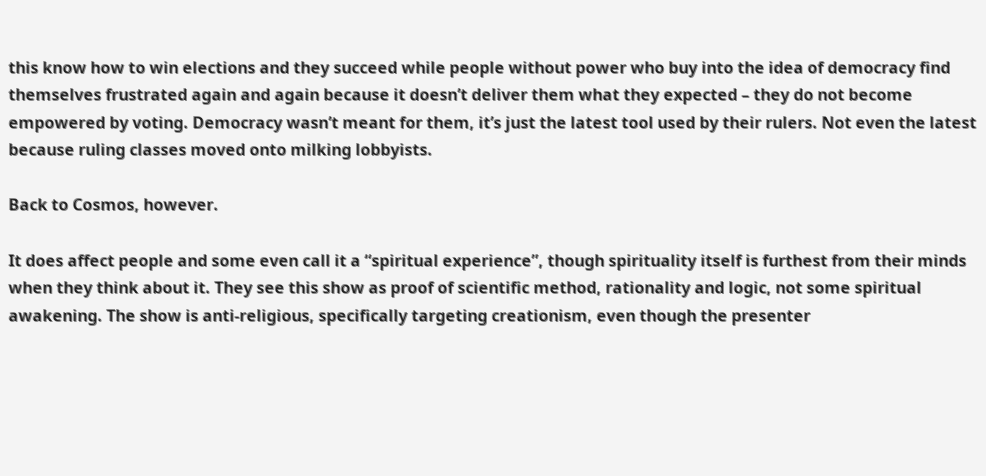this know how to win elections and they succeed while people without power who buy into the idea of democracy find themselves frustrated again and again because it doesn’t deliver them what they expected – they do not become empowered by voting. Democracy wasn’t meant for them, it’s just the latest tool used by their rulers. Not even the latest because ruling classes moved onto milking lobbyists.

Back to Cosmos, however.

It does affect people and some even call it a “spiritual experience”, though spirituality itself is furthest from their minds when they think about it. They see this show as proof of scientific method, rationality and logic, not some spiritual awakening. The show is anti-religious, specifically targeting creationism, even though the presenter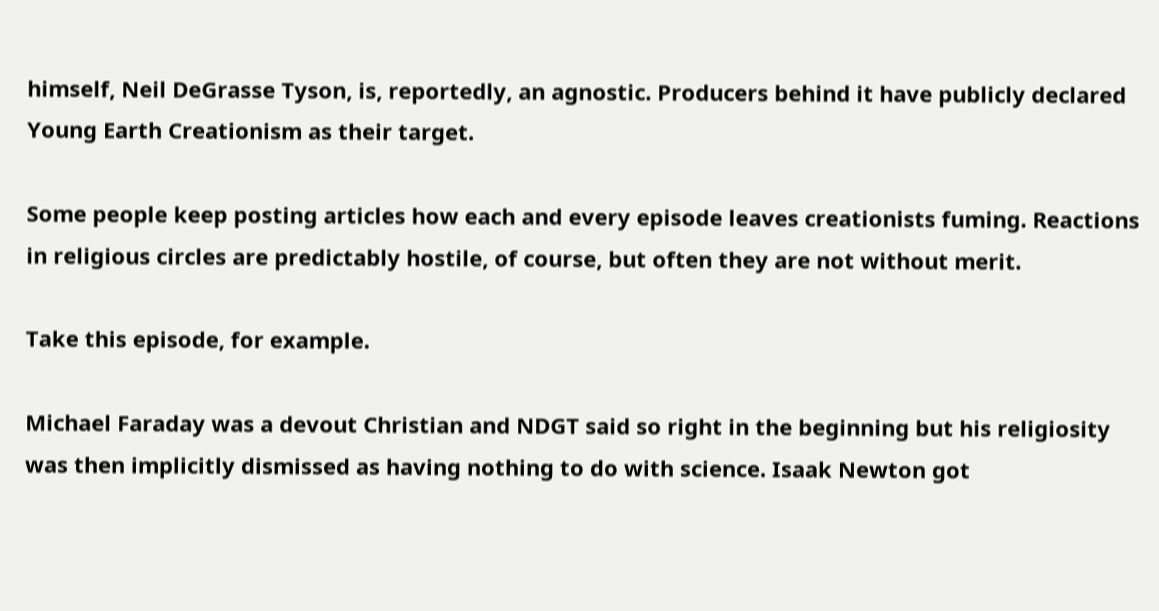himself, Neil DeGrasse Tyson, is, reportedly, an agnostic. Producers behind it have publicly declared Young Earth Creationism as their target.

Some people keep posting articles how each and every episode leaves creationists fuming. Reactions in religious circles are predictably hostile, of course, but often they are not without merit.

Take this episode, for example.

Michael Faraday was a devout Christian and NDGT said so right in the beginning but his religiosity was then implicitly dismissed as having nothing to do with science. Isaak Newton got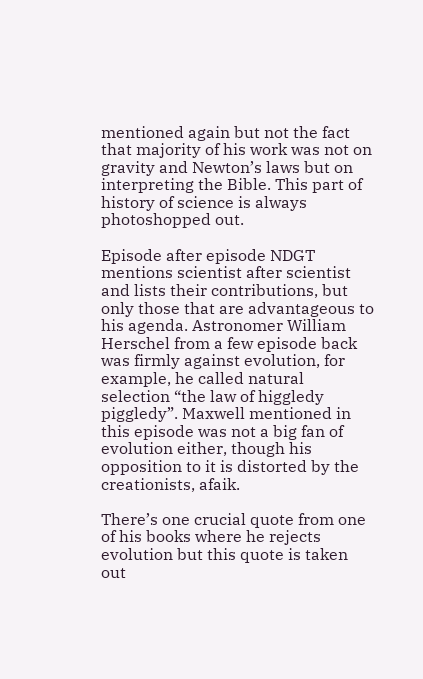mentioned again but not the fact that majority of his work was not on gravity and Newton’s laws but on interpreting the Bible. This part of history of science is always photoshopped out.

Episode after episode NDGT mentions scientist after scientist and lists their contributions, but only those that are advantageous to his agenda. Astronomer William Herschel from a few episode back was firmly against evolution, for example, he called natural selection “the law of higgledy piggledy”. Maxwell mentioned in this episode was not a big fan of evolution either, though his opposition to it is distorted by the creationists, afaik.

There’s one crucial quote from one of his books where he rejects evolution but this quote is taken out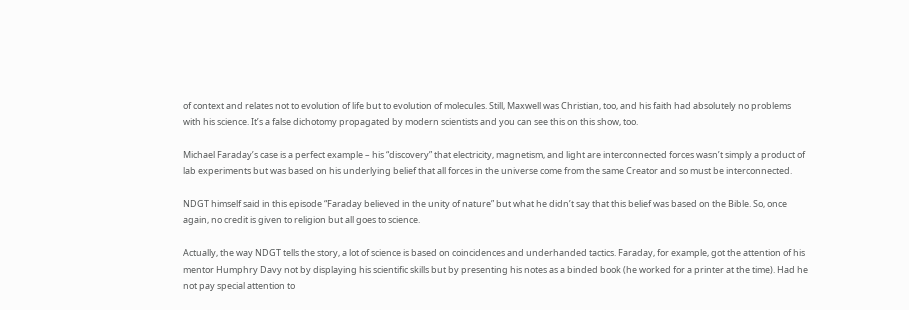of context and relates not to evolution of life but to evolution of molecules. Still, Maxwell was Christian, too, and his faith had absolutely no problems with his science. It’s a false dichotomy propagated by modern scientists and you can see this on this show, too.

Michael Faraday’s case is a perfect example – his “discovery” that electricity, magnetism, and light are interconnected forces wasn’t simply a product of lab experiments but was based on his underlying belief that all forces in the universe come from the same Creator and so must be interconnected.

NDGT himself said in this episode “Faraday believed in the unity of nature” but what he didn’t say that this belief was based on the Bible. So, once again, no credit is given to religion but all goes to science.

Actually, the way NDGT tells the story, a lot of science is based on coincidences and underhanded tactics. Faraday, for example, got the attention of his mentor Humphry Davy not by displaying his scientific skills but by presenting his notes as a binded book (he worked for a printer at the time). Had he not pay special attention to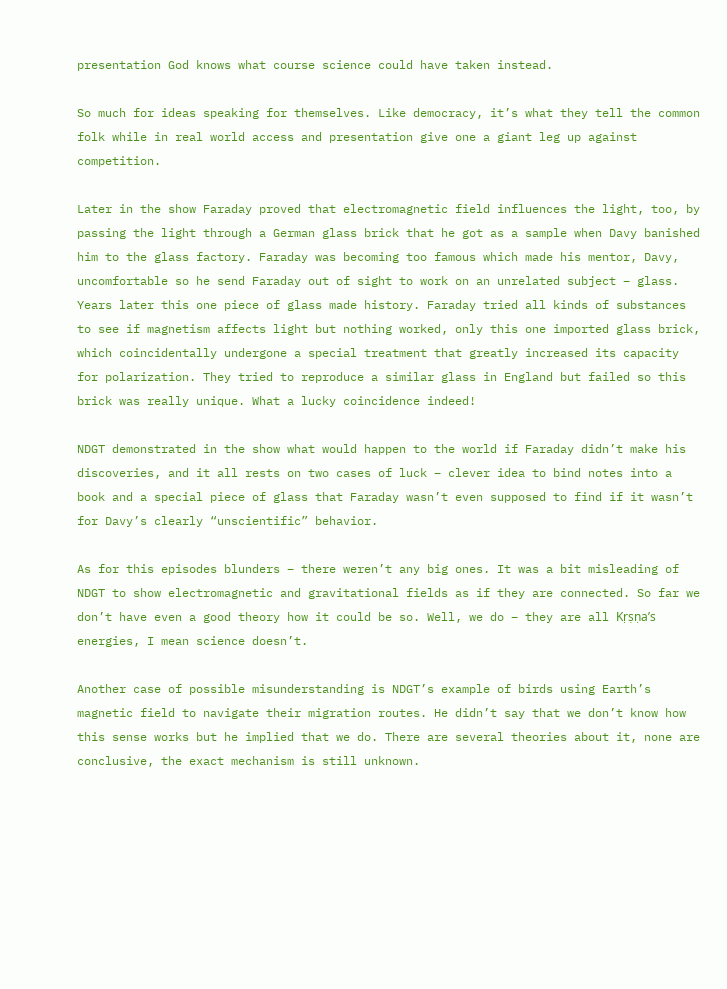presentation God knows what course science could have taken instead.

So much for ideas speaking for themselves. Like democracy, it’s what they tell the common folk while in real world access and presentation give one a giant leg up against competition.

Later in the show Faraday proved that electromagnetic field influences the light, too, by passing the light through a German glass brick that he got as a sample when Davy banished him to the glass factory. Faraday was becoming too famous which made his mentor, Davy, uncomfortable so he send Faraday out of sight to work on an unrelated subject – glass. Years later this one piece of glass made history. Faraday tried all kinds of substances to see if magnetism affects light but nothing worked, only this one imported glass brick, which coincidentally undergone a special treatment that greatly increased its capacity for polarization. They tried to reproduce a similar glass in England but failed so this brick was really unique. What a lucky coincidence indeed!

NDGT demonstrated in the show what would happen to the world if Faraday didn’t make his discoveries, and it all rests on two cases of luck – clever idea to bind notes into a book and a special piece of glass that Faraday wasn’t even supposed to find if it wasn’t for Davy’s clearly “unscientific” behavior.

As for this episodes blunders – there weren’t any big ones. It was a bit misleading of NDGT to show electromagnetic and gravitational fields as if they are connected. So far we don’t have even a good theory how it could be so. Well, we do – they are all Kṛṣṇa’s energies, I mean science doesn’t.

Another case of possible misunderstanding is NDGT’s example of birds using Earth’s magnetic field to navigate their migration routes. He didn’t say that we don’t know how this sense works but he implied that we do. There are several theories about it, none are conclusive, the exact mechanism is still unknown.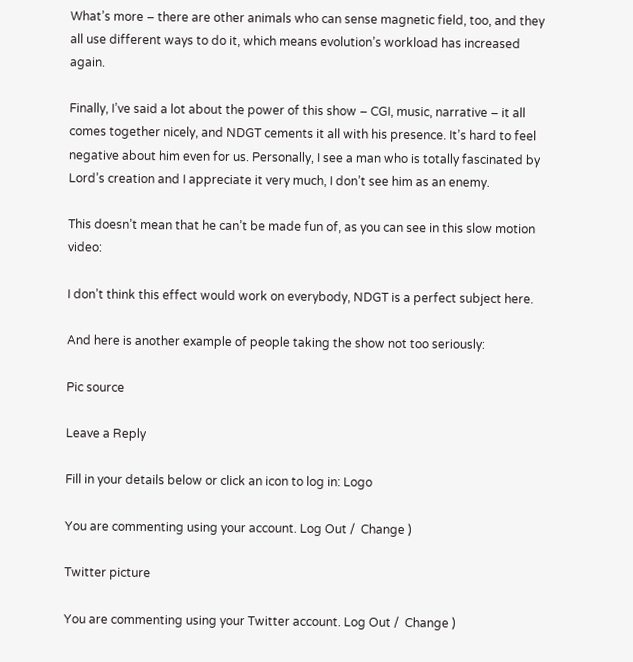What’s more – there are other animals who can sense magnetic field, too, and they all use different ways to do it, which means evolution’s workload has increased again.

Finally, I’ve said a lot about the power of this show – CGI, music, narrative – it all comes together nicely, and NDGT cements it all with his presence. It’s hard to feel negative about him even for us. Personally, I see a man who is totally fascinated by Lord’s creation and I appreciate it very much, I don’t see him as an enemy.

This doesn’t mean that he can’t be made fun of, as you can see in this slow motion video:

I don’t think this effect would work on everybody, NDGT is a perfect subject here.

And here is another example of people taking the show not too seriously:

Pic source

Leave a Reply

Fill in your details below or click an icon to log in: Logo

You are commenting using your account. Log Out /  Change )

Twitter picture

You are commenting using your Twitter account. Log Out /  Change )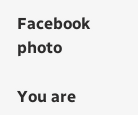Facebook photo

You are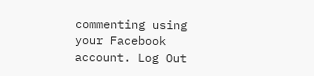commenting using your Facebook account. Log Out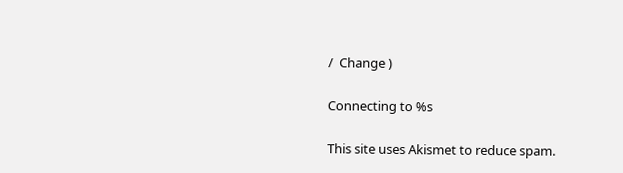/  Change )

Connecting to %s

This site uses Akismet to reduce spam.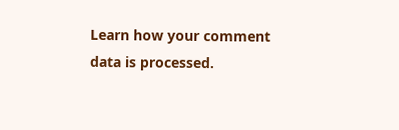Learn how your comment data is processed.